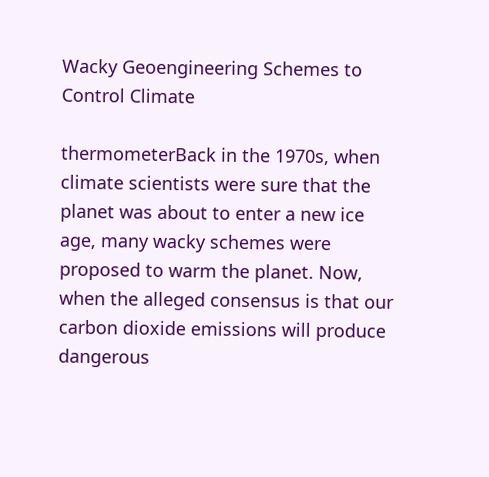Wacky Geoengineering Schemes to Control Climate

thermometerBack in the 1970s, when climate scientists were sure that the planet was about to enter a new ice age, many wacky schemes were proposed to warm the planet. Now, when the alleged consensus is that our carbon dioxide emissions will produce dangerous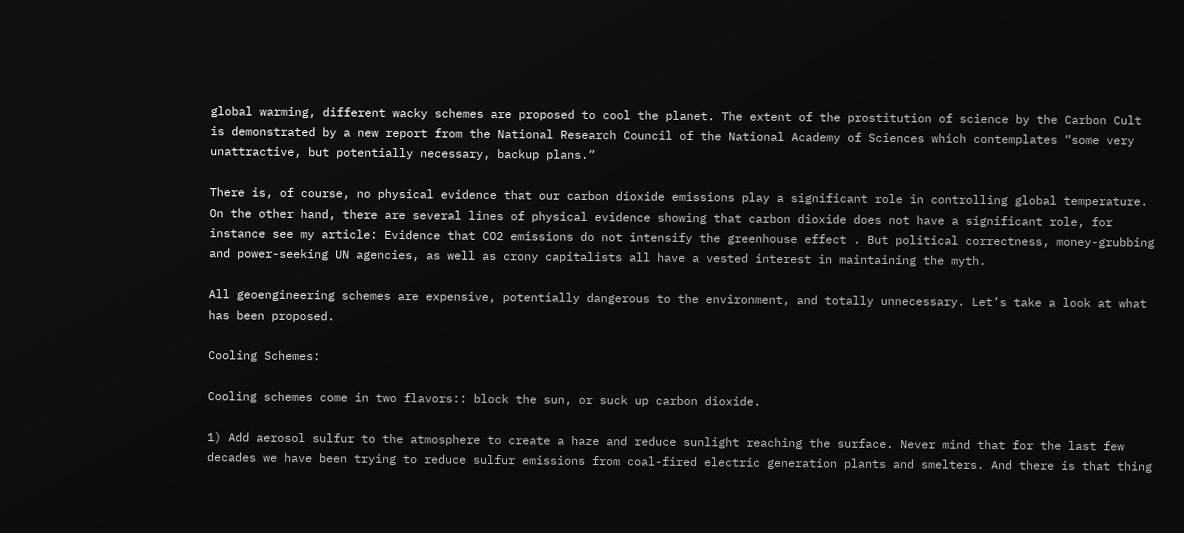global warming, different wacky schemes are proposed to cool the planet. The extent of the prostitution of science by the Carbon Cult is demonstrated by a new report from the National Research Council of the National Academy of Sciences which contemplates “some very unattractive, but potentially necessary, backup plans.”

There is, of course, no physical evidence that our carbon dioxide emissions play a significant role in controlling global temperature. On the other hand, there are several lines of physical evidence showing that carbon dioxide does not have a significant role, for instance see my article: Evidence that CO2 emissions do not intensify the greenhouse effect . But political correctness, money-grubbing and power-seeking UN agencies, as well as crony capitalists all have a vested interest in maintaining the myth.

All geoengineering schemes are expensive, potentially dangerous to the environment, and totally unnecessary. Let’s take a look at what has been proposed.

Cooling Schemes:

Cooling schemes come in two flavors:: block the sun, or suck up carbon dioxide.

1) Add aerosol sulfur to the atmosphere to create a haze and reduce sunlight reaching the surface. Never mind that for the last few decades we have been trying to reduce sulfur emissions from coal-fired electric generation plants and smelters. And there is that thing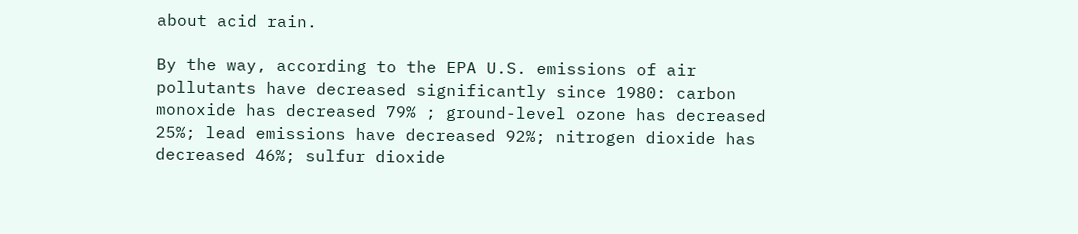about acid rain.

By the way, according to the EPA U.S. emissions of air pollutants have decreased significantly since 1980: carbon monoxide has decreased 79% ; ground-level ozone has decreased 25%; lead emissions have decreased 92%; nitrogen dioxide has decreased 46%; sulfur dioxide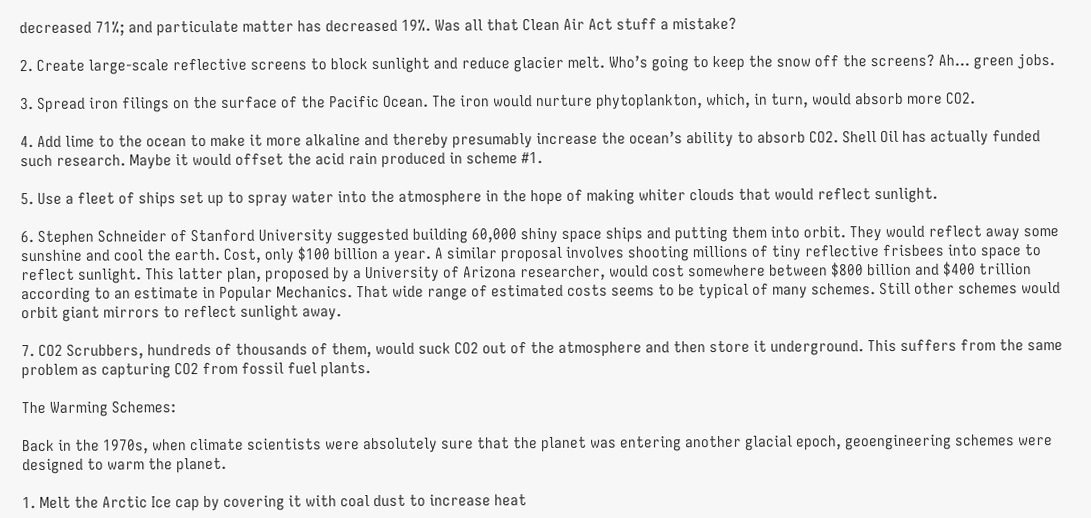decreased 71%; and particulate matter has decreased 19%. Was all that Clean Air Act stuff a mistake?

2. Create large-scale reflective screens to block sunlight and reduce glacier melt. Who’s going to keep the snow off the screens? Ah… green jobs.

3. Spread iron filings on the surface of the Pacific Ocean. The iron would nurture phytoplankton, which, in turn, would absorb more CO2.

4. Add lime to the ocean to make it more alkaline and thereby presumably increase the ocean’s ability to absorb CO2. Shell Oil has actually funded such research. Maybe it would offset the acid rain produced in scheme #1.

5. Use a fleet of ships set up to spray water into the atmosphere in the hope of making whiter clouds that would reflect sunlight.

6. Stephen Schneider of Stanford University suggested building 60,000 shiny space ships and putting them into orbit. They would reflect away some sunshine and cool the earth. Cost, only $100 billion a year. A similar proposal involves shooting millions of tiny reflective frisbees into space to reflect sunlight. This latter plan, proposed by a University of Arizona researcher, would cost somewhere between $800 billion and $400 trillion according to an estimate in Popular Mechanics. That wide range of estimated costs seems to be typical of many schemes. Still other schemes would orbit giant mirrors to reflect sunlight away.

7. CO2 Scrubbers, hundreds of thousands of them, would suck CO2 out of the atmosphere and then store it underground. This suffers from the same problem as capturing CO2 from fossil fuel plants.

The Warming Schemes:

Back in the 1970s, when climate scientists were absolutely sure that the planet was entering another glacial epoch, geoengineering schemes were designed to warm the planet.

1. Melt the Arctic Ice cap by covering it with coal dust to increase heat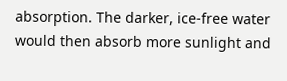absorption. The darker, ice-free water would then absorb more sunlight and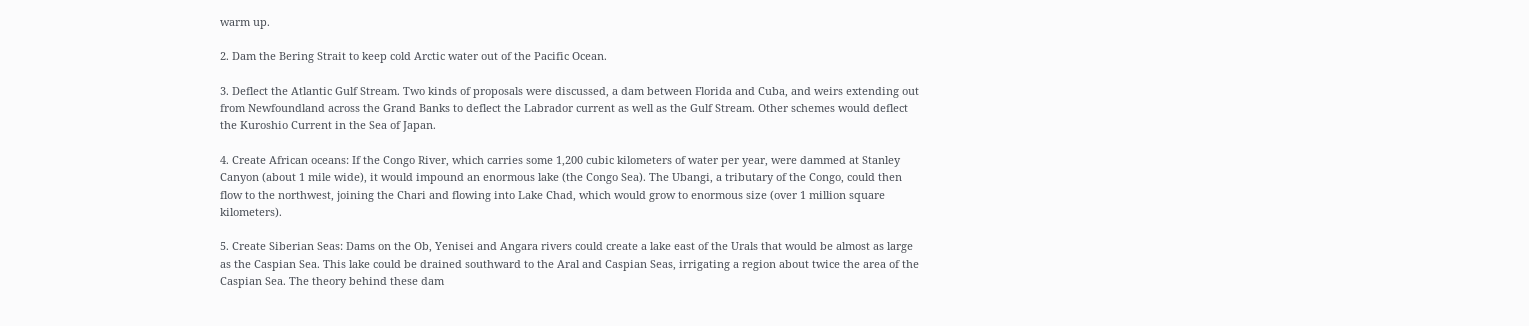warm up.

2. Dam the Bering Strait to keep cold Arctic water out of the Pacific Ocean.

3. Deflect the Atlantic Gulf Stream. Two kinds of proposals were discussed, a dam between Florida and Cuba, and weirs extending out from Newfoundland across the Grand Banks to deflect the Labrador current as well as the Gulf Stream. Other schemes would deflect the Kuroshio Current in the Sea of Japan.

4. Create African oceans: If the Congo River, which carries some 1,200 cubic kilometers of water per year, were dammed at Stanley Canyon (about 1 mile wide), it would impound an enormous lake (the Congo Sea). The Ubangi, a tributary of the Congo, could then flow to the northwest, joining the Chari and flowing into Lake Chad, which would grow to enormous size (over 1 million square kilometers).

5. Create Siberian Seas: Dams on the Ob, Yenisei and Angara rivers could create a lake east of the Urals that would be almost as large as the Caspian Sea. This lake could be drained southward to the Aral and Caspian Seas, irrigating a region about twice the area of the Caspian Sea. The theory behind these dam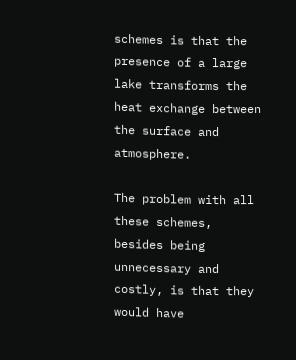schemes is that the presence of a large lake transforms the heat exchange between the surface and atmosphere.

The problem with all these schemes, besides being unnecessary and costly, is that they would have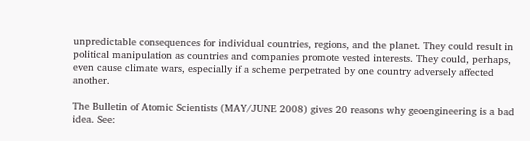unpredictable consequences for individual countries, regions, and the planet. They could result in political manipulation as countries and companies promote vested interests. They could, perhaps, even cause climate wars, especially if a scheme perpetrated by one country adversely affected another.

The Bulletin of Atomic Scientists (MAY/JUNE 2008) gives 20 reasons why geoengineering is a bad idea. See: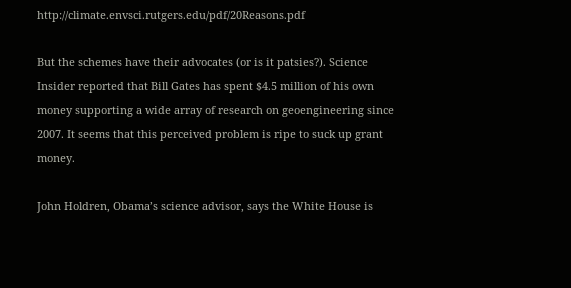http://climate.envsci.rutgers.edu/pdf/20Reasons.pdf

But the schemes have their advocates (or is it patsies?). Science Insider reported that Bill Gates has spent $4.5 million of his own money supporting a wide array of research on geoengineering since 2007. It seems that this perceived problem is ripe to suck up grant money.

John Holdren, Obama’s science advisor, says the White House is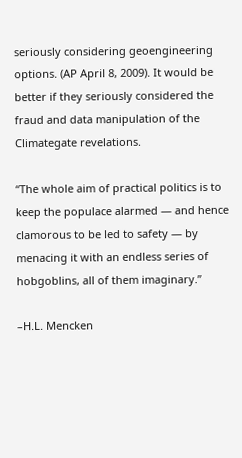seriously considering geoengineering options. (AP April 8, 2009). It would be better if they seriously considered the fraud and data manipulation of the Climategate revelations.

“The whole aim of practical politics is to keep the populace alarmed — and hence clamorous to be led to safety — by menacing it with an endless series of hobgoblins, all of them imaginary.”

–H.L. Mencken